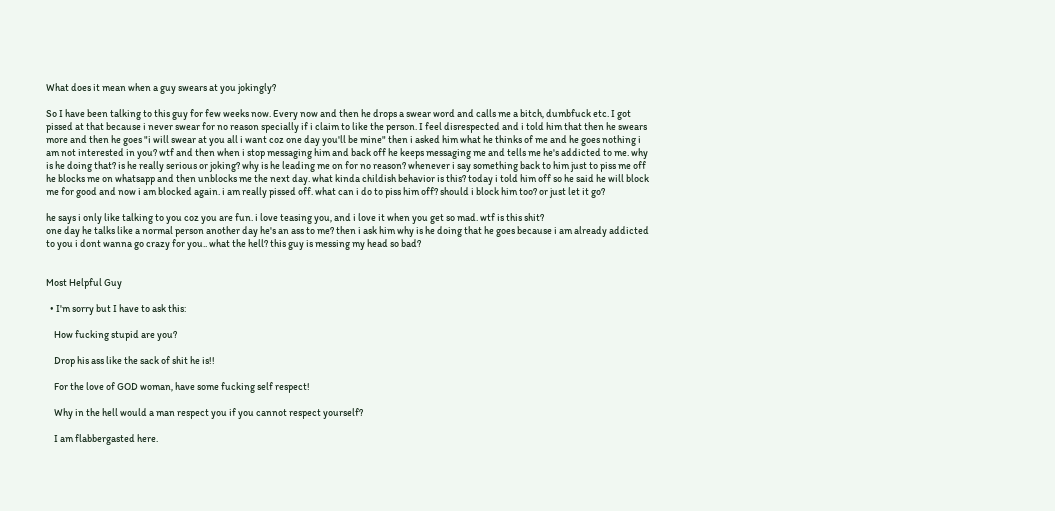What does it mean when a guy swears at you jokingly?

So I have been talking to this guy for few weeks now. Every now and then he drops a swear word and calls me a bitch, dumbfuck etc. I got pissed at that because i never swear for no reason specially if i claim to like the person. I feel disrespected and i told him that then he swears more and then he goes "i will swear at you all i want coz one day you'll be mine" then i asked him what he thinks of me and he goes nothing i am not interested in you? wtf and then when i stop messaging him and back off he keeps messaging me and tells me he's addicted to me. why is he doing that? is he really serious or joking? why is he leading me on for no reason? whenever i say something back to him just to piss me off he blocks me on whatsapp and then unblocks me the next day. what kinda childish behavior is this? today i told him off so he said he will block me for good and now i am blocked again. i am really pissed off. what can i do to piss him off? should i block him too? or just let it go?

he says i only like talking to you coz you are fun. i love teasing you, and i love it when you get so mad. wtf is this shit?
one day he talks like a normal person another day he's an ass to me? then i ask him why is he doing that he goes because i am already addicted to you i dont wanna go crazy for you.. what the hell? this guy is messing my head so bad?


Most Helpful Guy

  • I'm sorry but I have to ask this:

    How fucking stupid are you?

    Drop his ass like the sack of shit he is!!

    For the love of GOD woman, have some fucking self respect!

    Why in the hell would a man respect you if you cannot respect yourself?

    I am flabbergasted here.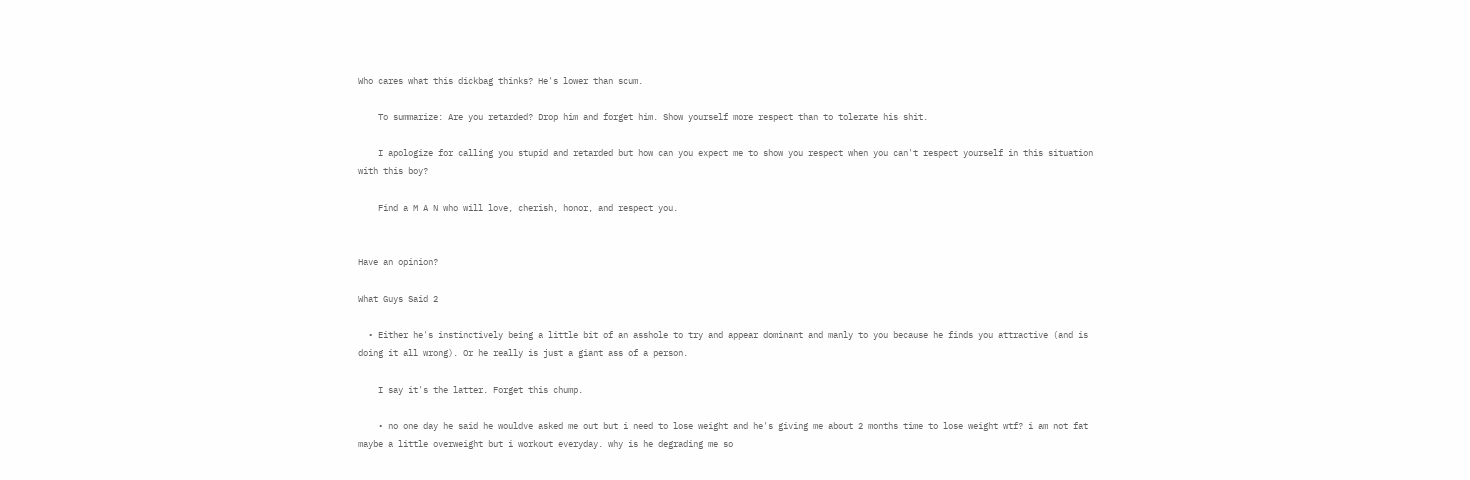Who cares what this dickbag thinks? He's lower than scum.

    To summarize: Are you retarded? Drop him and forget him. Show yourself more respect than to tolerate his shit.

    I apologize for calling you stupid and retarded but how can you expect me to show you respect when you can't respect yourself in this situation with this boy?

    Find a M A N who will love, cherish, honor, and respect you.


Have an opinion?

What Guys Said 2

  • Either he's instinctively being a little bit of an asshole to try and appear dominant and manly to you because he finds you attractive (and is doing it all wrong). Or he really is just a giant ass of a person.

    I say it's the latter. Forget this chump.

    • no one day he said he wouldve asked me out but i need to lose weight and he's giving me about 2 months time to lose weight wtf? i am not fat maybe a little overweight but i workout everyday. why is he degrading me so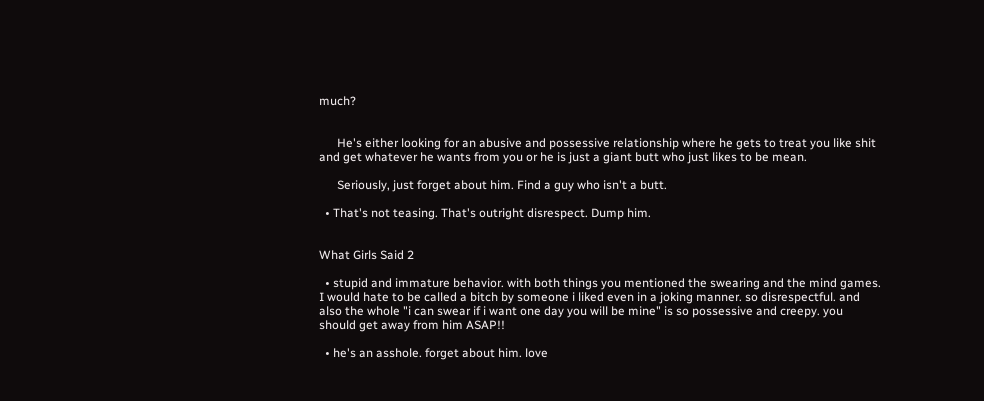much?


      He's either looking for an abusive and possessive relationship where he gets to treat you like shit and get whatever he wants from you or he is just a giant butt who just likes to be mean.

      Seriously, just forget about him. Find a guy who isn't a butt.

  • That's not teasing. That's outright disrespect. Dump him.


What Girls Said 2

  • stupid and immature behavior. with both things you mentioned the swearing and the mind games. I would hate to be called a bitch by someone i liked even in a joking manner. so disrespectful. and also the whole "i can swear if i want one day you will be mine" is so possessive and creepy. you should get away from him ASAP!!

  • he's an asshole. forget about him. love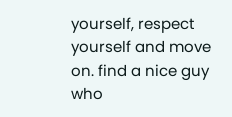yourself, respect yourself and move on. find a nice guy who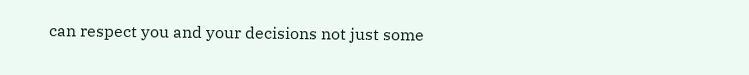can respect you and your decisions not just some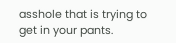asshole that is trying to get in your pants.